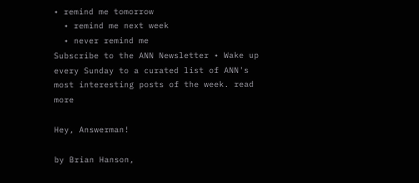• remind me tomorrow
  • remind me next week
  • never remind me
Subscribe to the ANN Newsletter • Wake up every Sunday to a curated list of ANN's most interesting posts of the week. read more

Hey, Answerman!

by Brian Hanson,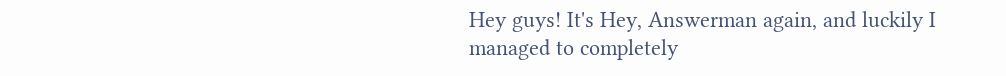Hey guys! It's Hey, Answerman again, and luckily I managed to completely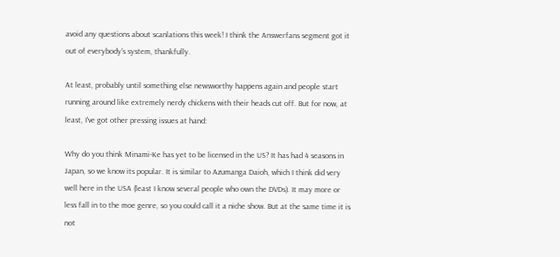avoid any questions about scanlations this week! I think the Answerfans segment got it out of everybody's system, thankfully.

At least, probably until something else newsworthy happens again and people start running around like extremely nerdy chickens with their heads cut off. But for now, at least, I've got other pressing issues at hand:

Why do you think Minami-Ke has yet to be licensed in the US? It has had 4 seasons in Japan, so we know its popular. It is similar to Azumanga Daioh, which I think did very well here in the USA (least I know several people who own the DVDs). It may more or less fall in to the moe genre, so you could call it a niche show. But at the same time it is not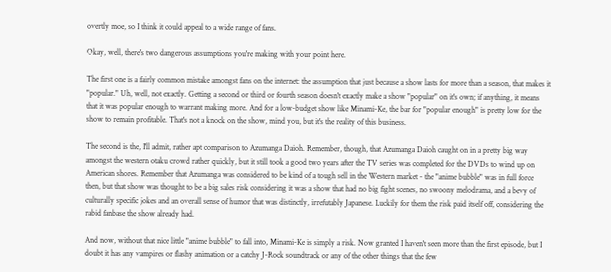overtly moe, so I think it could appeal to a wide range of fans.

Okay, well, there's two dangerous assumptions you're making with your point here.

The first one is a fairly common mistake amongst fans on the internet: the assumption that just because a show lasts for more than a season, that makes it "popular." Uh, well, not exactly. Getting a second or third or fourth season doesn't exactly make a show "popular" on it's own; if anything, it means that it was popular enough to warrant making more. And for a low-budget show like Minami-Ke, the bar for "popular enough" is pretty low for the show to remain profitable. That's not a knock on the show, mind you, but it's the reality of this business.

The second is the, I'll admit, rather apt comparison to Azumanga Daioh. Remember, though, that Azumanga Daioh caught on in a pretty big way amongst the western otaku crowd rather quickly, but it still took a good two years after the TV series was completed for the DVDs to wind up on American shores. Remember that Azumanga was considered to be kind of a tough sell in the Western market - the "anime bubble" was in full force then, but that show was thought to be a big sales risk considering it was a show that had no big fight scenes, no swoony melodrama, and a bevy of culturally specific jokes and an overall sense of humor that was distinctly, irrefutably Japanese. Luckily for them the risk paid itself off, considering the rabid fanbase the show already had.

And now, without that nice little "anime bubble" to fall into, Minami-Ke is simply a risk. Now granted I haven't seen more than the first episode, but I doubt it has any vampires or flashy animation or a catchy J-Rock soundtrack or any of the other things that the few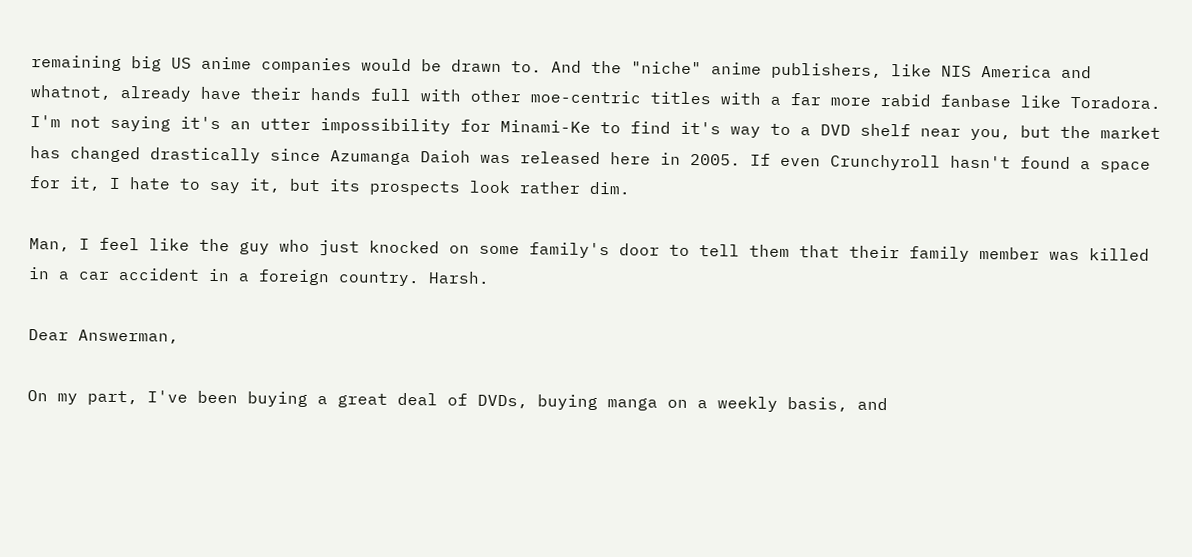remaining big US anime companies would be drawn to. And the "niche" anime publishers, like NIS America and whatnot, already have their hands full with other moe-centric titles with a far more rabid fanbase like Toradora. I'm not saying it's an utter impossibility for Minami-Ke to find it's way to a DVD shelf near you, but the market has changed drastically since Azumanga Daioh was released here in 2005. If even Crunchyroll hasn't found a space for it, I hate to say it, but its prospects look rather dim.

Man, I feel like the guy who just knocked on some family's door to tell them that their family member was killed in a car accident in a foreign country. Harsh.

Dear Answerman,

On my part, I've been buying a great deal of DVDs, buying manga on a weekly basis, and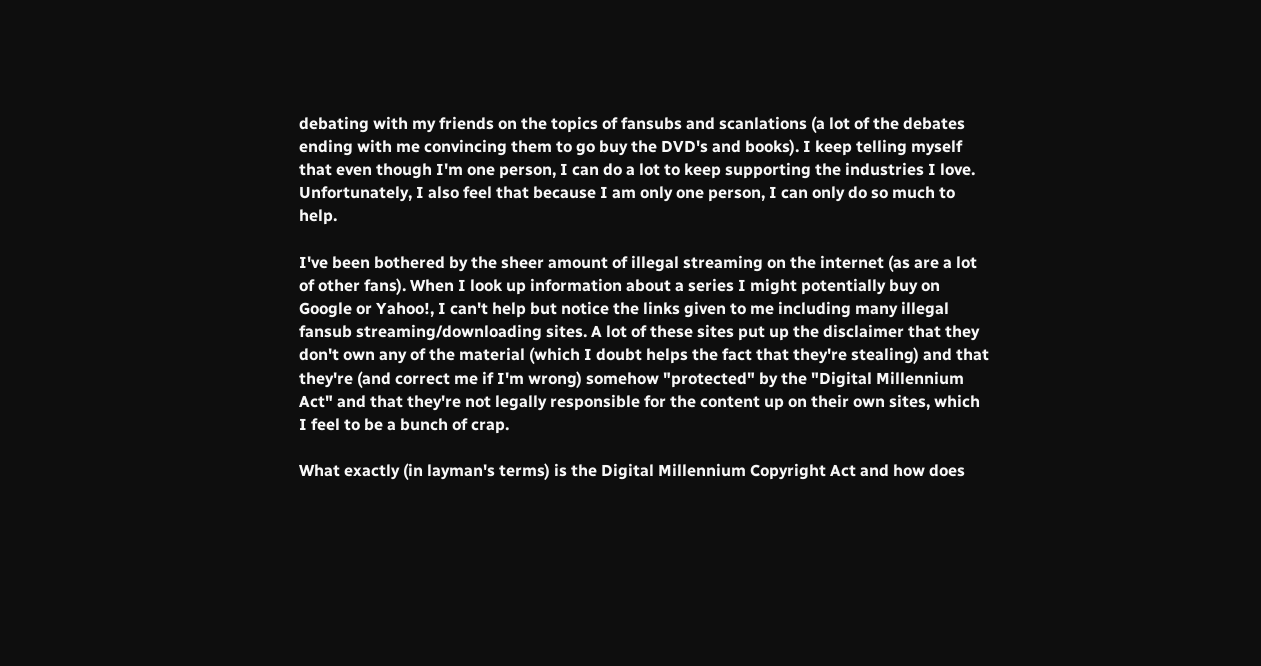debating with my friends on the topics of fansubs and scanlations (a lot of the debates ending with me convincing them to go buy the DVD's and books). I keep telling myself that even though I'm one person, I can do a lot to keep supporting the industries I love. Unfortunately, I also feel that because I am only one person, I can only do so much to help.

I've been bothered by the sheer amount of illegal streaming on the internet (as are a lot of other fans). When I look up information about a series I might potentially buy on Google or Yahoo!, I can't help but notice the links given to me including many illegal fansub streaming/downloading sites. A lot of these sites put up the disclaimer that they don't own any of the material (which I doubt helps the fact that they're stealing) and that they're (and correct me if I'm wrong) somehow "protected" by the "Digital Millennium Act" and that they're not legally responsible for the content up on their own sites, which I feel to be a bunch of crap.

What exactly (in layman's terms) is the Digital Millennium Copyright Act and how does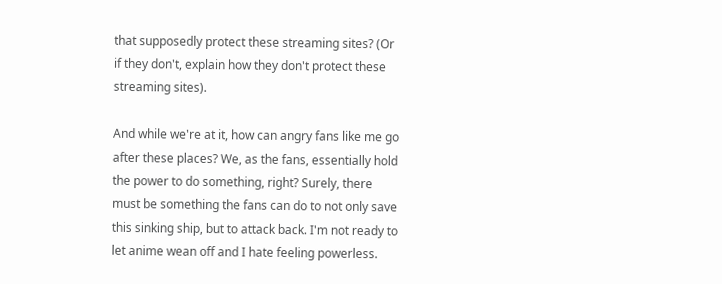that supposedly protect these streaming sites? (Or if they don't, explain how they don't protect these streaming sites).

And while we're at it, how can angry fans like me go after these places? We, as the fans, essentially hold the power to do something, right? Surely, there must be something the fans can do to not only save this sinking ship, but to attack back. I'm not ready to let anime wean off and I hate feeling powerless.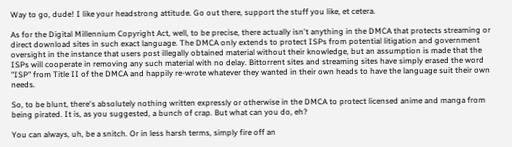Way to go, dude! I like your headstrong attitude. Go out there, support the stuff you like, et cetera.

As for the Digital Millennium Copyright Act, well, to be precise, there actually isn't anything in the DMCA that protects streaming or direct download sites in such exact language. The DMCA only extends to protect ISPs from potential litigation and government oversight in the instance that users post illegally obtained material without their knowledge, but an assumption is made that the ISPs will cooperate in removing any such material with no delay. Bittorrent sites and streaming sites have simply erased the word "ISP" from Title II of the DMCA and happily re-wrote whatever they wanted in their own heads to have the language suit their own needs.

So, to be blunt, there's absolutely nothing written expressly or otherwise in the DMCA to protect licensed anime and manga from being pirated. It is, as you suggested, a bunch of crap. But what can you do, eh?

You can always, uh, be a snitch. Or in less harsh terms, simply fire off an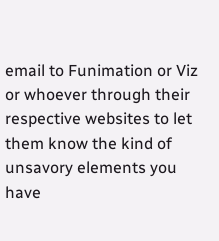email to Funimation or Viz or whoever through their respective websites to let them know the kind of unsavory elements you have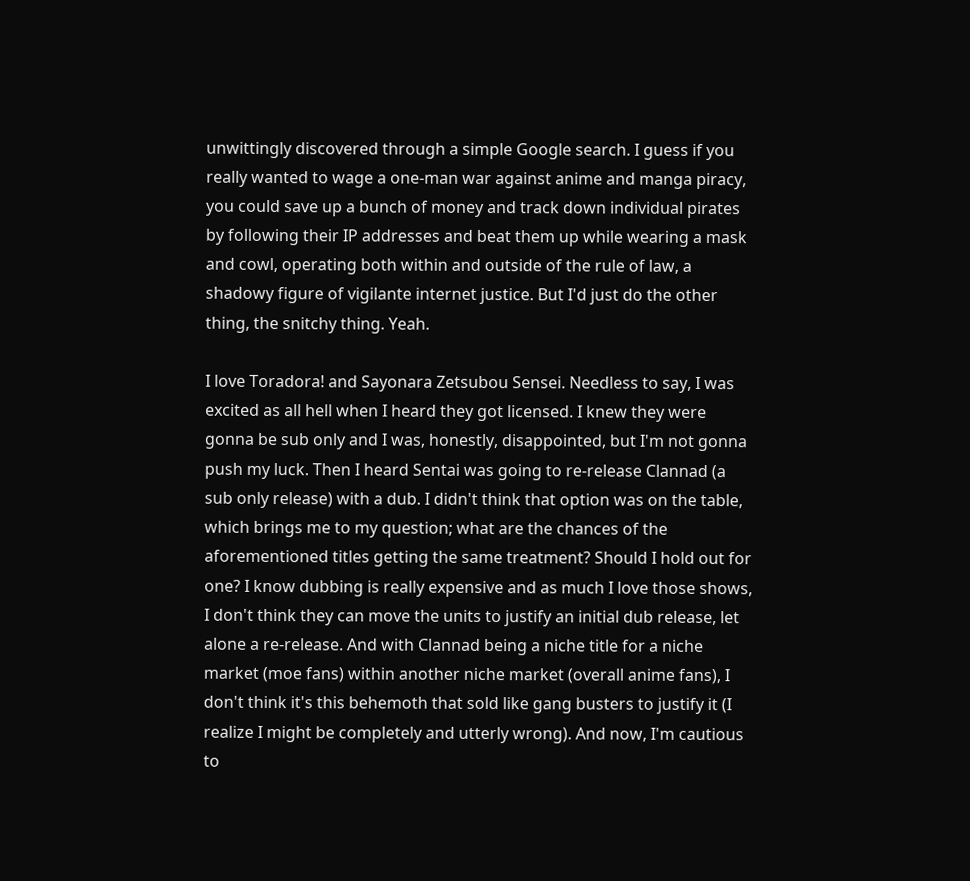unwittingly discovered through a simple Google search. I guess if you really wanted to wage a one-man war against anime and manga piracy, you could save up a bunch of money and track down individual pirates by following their IP addresses and beat them up while wearing a mask and cowl, operating both within and outside of the rule of law, a shadowy figure of vigilante internet justice. But I'd just do the other thing, the snitchy thing. Yeah.

I love Toradora! and Sayonara Zetsubou Sensei. Needless to say, I was excited as all hell when I heard they got licensed. I knew they were gonna be sub only and I was, honestly, disappointed, but I'm not gonna push my luck. Then I heard Sentai was going to re-release Clannad (a sub only release) with a dub. I didn't think that option was on the table, which brings me to my question; what are the chances of the aforementioned titles getting the same treatment? Should I hold out for one? I know dubbing is really expensive and as much I love those shows, I don't think they can move the units to justify an initial dub release, let alone a re-release. And with Clannad being a niche title for a niche market (moe fans) within another niche market (overall anime fans), I don't think it's this behemoth that sold like gang busters to justify it (I realize I might be completely and utterly wrong). And now, I'm cautious to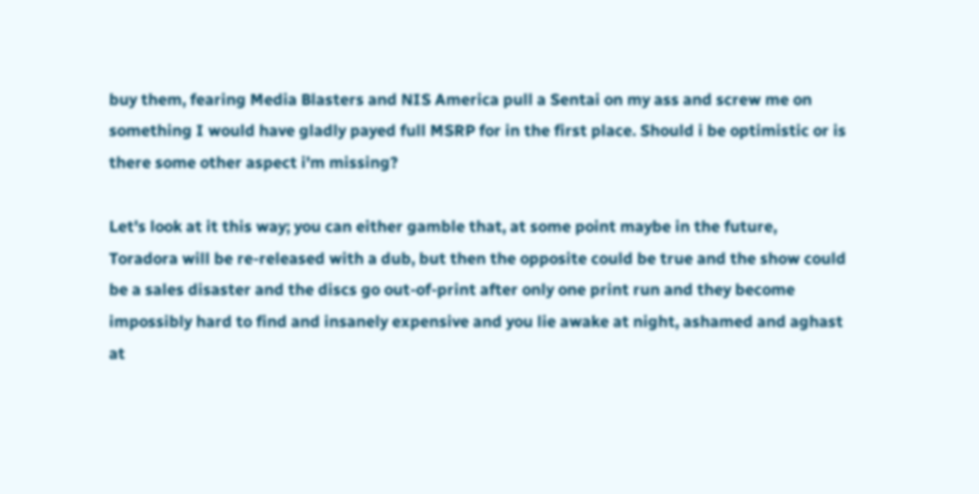buy them, fearing Media Blasters and NIS America pull a Sentai on my ass and screw me on something I would have gladly payed full MSRP for in the first place. Should i be optimistic or is there some other aspect i'm missing?

Let's look at it this way; you can either gamble that, at some point maybe in the future, Toradora will be re-released with a dub, but then the opposite could be true and the show could be a sales disaster and the discs go out-of-print after only one print run and they become impossibly hard to find and insanely expensive and you lie awake at night, ashamed and aghast at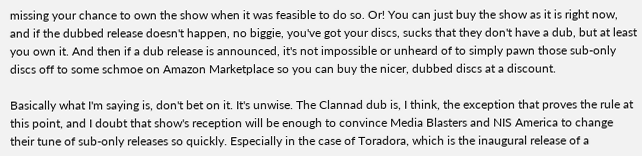missing your chance to own the show when it was feasible to do so. Or! You can just buy the show as it is right now, and if the dubbed release doesn't happen, no biggie, you've got your discs, sucks that they don't have a dub, but at least you own it. And then if a dub release is announced, it's not impossible or unheard of to simply pawn those sub-only discs off to some schmoe on Amazon Marketplace so you can buy the nicer, dubbed discs at a discount.

Basically what I'm saying is, don't bet on it. It's unwise. The Clannad dub is, I think, the exception that proves the rule at this point, and I doubt that show's reception will be enough to convince Media Blasters and NIS America to change their tune of sub-only releases so quickly. Especially in the case of Toradora, which is the inaugural release of a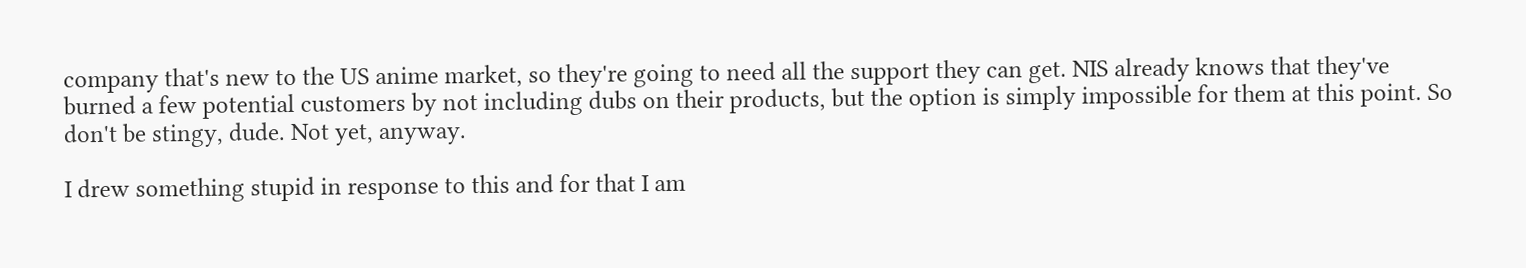company that's new to the US anime market, so they're going to need all the support they can get. NIS already knows that they've burned a few potential customers by not including dubs on their products, but the option is simply impossible for them at this point. So don't be stingy, dude. Not yet, anyway.

I drew something stupid in response to this and for that I am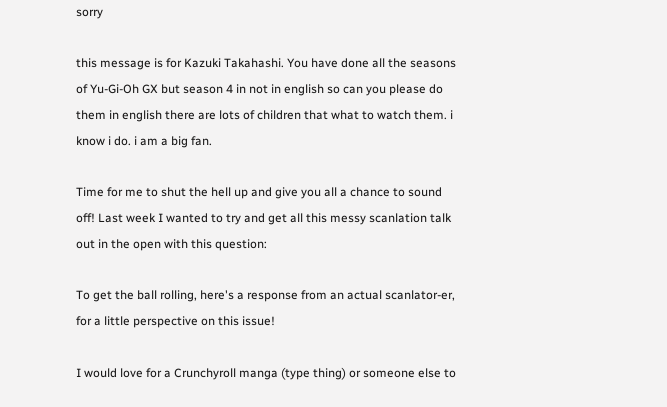sorry

this message is for Kazuki Takahashi. You have done all the seasons of Yu-Gi-Oh GX but season 4 in not in english so can you please do them in english there are lots of children that what to watch them. i know i do. i am a big fan.

Time for me to shut the hell up and give you all a chance to sound off! Last week I wanted to try and get all this messy scanlation talk out in the open with this question:

To get the ball rolling, here's a response from an actual scanlator-er, for a little perspective on this issue!

I would love for a Crunchyroll manga (type thing) or someone else to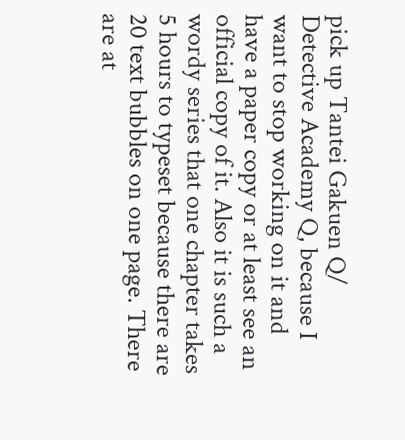pick up Tantei Gakuen Q/ Detective Academy Q, because I want to stop working on it and have a paper copy or at least see an official copy of it. Also it is such a wordy series that one chapter takes 5 hours to typeset because there are 20 text bubbles on one page. There are at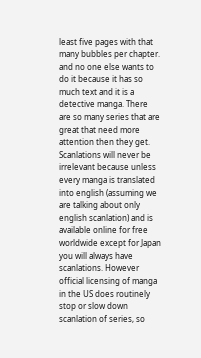least five pages with that many bubbles per chapter. and no one else wants to do it because it has so much text and it is a detective manga. There are so many series that are great that need more attention then they get. Scanlations will never be irrelevant because unless every manga is translated into english (assuming we are talking about only english scanlation) and is available online for free worldwide except for Japan you will always have scanlations. However official licensing of manga in the US does routinely stop or slow down scanlation of series, so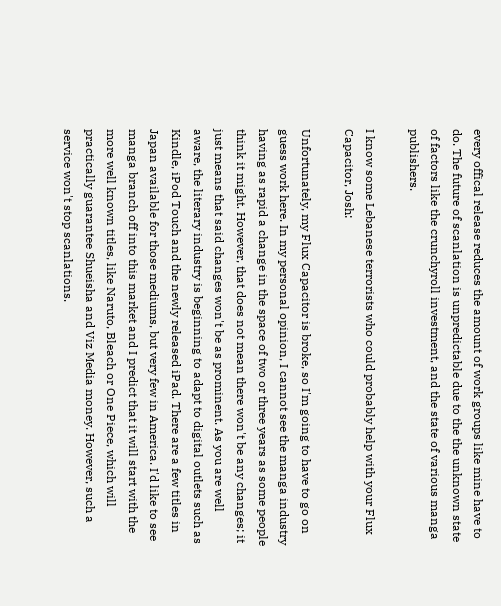every offical release reduces the amount of work groups like mine have to do. The future of scanlation is unpredictable due to the the unknown state of factors like the crunchyroll investment, and the state of various manga publishers.

I know some Lebanese terrorists who could probably help with your Flux Capacitor, Josh:

Unfortunately, my Flux Capacitor is broke, so I'm going to have to go on guess work here. In my personal opinion, I cannot see the manga industry having as rapid a change in the space of two or three years as some people think it might. However, that does not mean there won't be any changes; it just means that said changes won't be as prominent. As you are well aware, the literary industry is beginning to adapt to digital outlets such as Kindle, iPod Touch and the newly released iPad. There are a few titles in Japan available for those mediums, but very few in America. I'd like to see manga branch off into this market and I predict that it will start with the more well known titles, like Naruto, Bleach or One Piece, which will practically guarantee Shueisha and Viz Media money. However, such a service won't stop scanlations.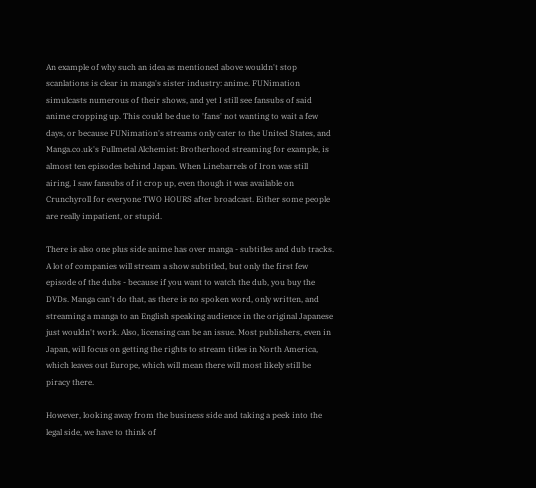An example of why such an idea as mentioned above wouldn't stop scanlations is clear in manga's sister industry: anime. FUNimation simulcasts numerous of their shows, and yet I still see fansubs of said anime cropping up. This could be due to 'fans' not wanting to wait a few days, or because FUNimation's streams only cater to the United States, and Manga.co.uk's Fullmetal Alchemist: Brotherhood streaming for example, is almost ten episodes behind Japan. When Linebarrels of Iron was still airing, I saw fansubs of it crop up, even though it was available on Crunchyroll for everyone TWO HOURS after broadcast. Either some people are really impatient, or stupid.

There is also one plus side anime has over manga - subtitles and dub tracks. A lot of companies will stream a show subtitled, but only the first few episode of the dubs - because if you want to watch the dub, you buy the DVDs. Manga can't do that, as there is no spoken word, only written, and streaming a manga to an English speaking audience in the original Japanese just wouldn't work. Also, licensing can be an issue. Most publishers, even in Japan, will focus on getting the rights to stream titles in North America, which leaves out Europe, which will mean there will most likely still be piracy there.

However, looking away from the business side and taking a peek into the legal side, we have to think of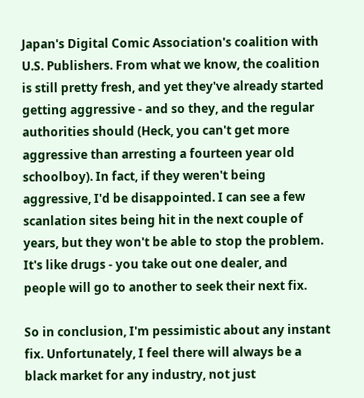Japan's Digital Comic Association's coalition with U.S. Publishers. From what we know, the coalition is still pretty fresh, and yet they've already started getting aggressive - and so they, and the regular authorities should (Heck, you can't get more aggressive than arresting a fourteen year old schoolboy). In fact, if they weren't being aggressive, I'd be disappointed. I can see a few scanlation sites being hit in the next couple of years, but they won't be able to stop the problem. It's like drugs - you take out one dealer, and people will go to another to seek their next fix.

So in conclusion, I'm pessimistic about any instant fix. Unfortunately, I feel there will always be a black market for any industry, not just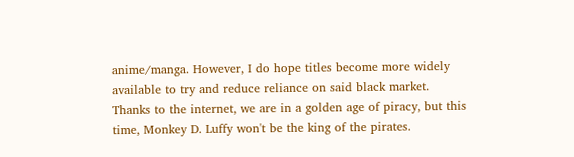anime/manga. However, I do hope titles become more widely available to try and reduce reliance on said black market. Thanks to the internet, we are in a golden age of piracy, but this time, Monkey D. Luffy won't be the king of the pirates.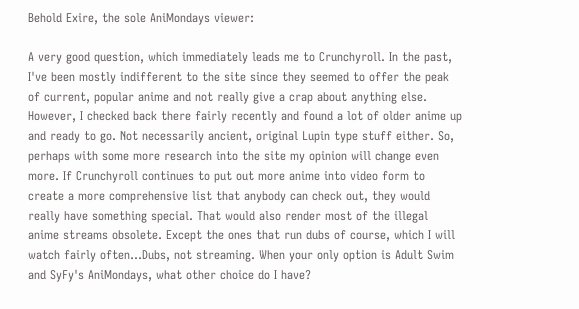Behold Exire, the sole AniMondays viewer:

A very good question, which immediately leads me to Crunchyroll. In the past, I've been mostly indifferent to the site since they seemed to offer the peak of current, popular anime and not really give a crap about anything else. However, I checked back there fairly recently and found a lot of older anime up and ready to go. Not necessarily ancient, original Lupin type stuff either. So, perhaps with some more research into the site my opinion will change even more. If Crunchyroll continues to put out more anime into video form to create a more comprehensive list that anybody can check out, they would really have something special. That would also render most of the illegal anime streams obsolete. Except the ones that run dubs of course, which I will watch fairly often...Dubs, not streaming. When your only option is Adult Swim and SyFy's AniMondays, what other choice do I have?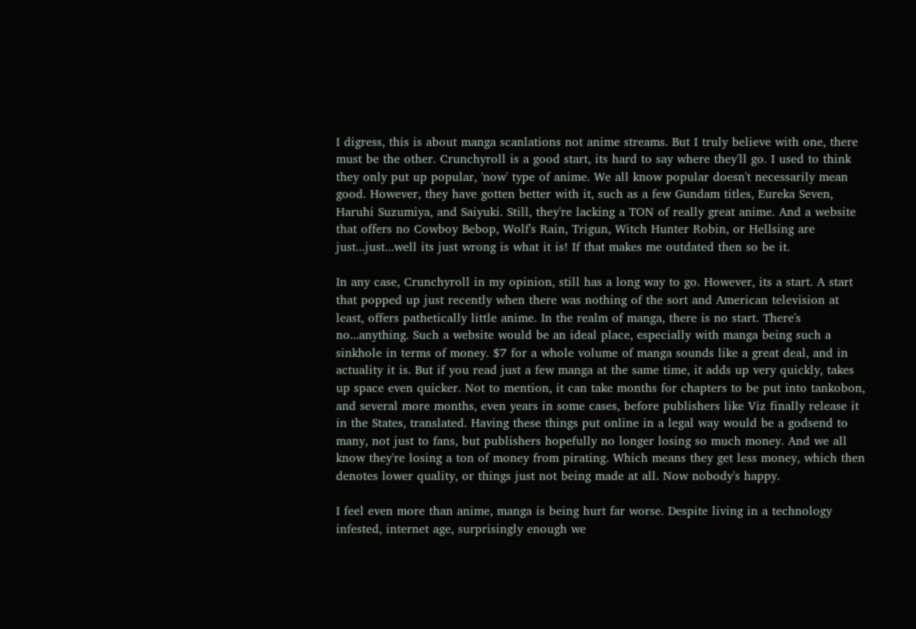I digress, this is about manga scanlations not anime streams. But I truly believe with one, there must be the other. Crunchyroll is a good start, its hard to say where they'll go. I used to think they only put up popular, 'now' type of anime. We all know popular doesn't necessarily mean good. However, they have gotten better with it, such as a few Gundam titles, Eureka Seven, Haruhi Suzumiya, and Saiyuki. Still, they're lacking a TON of really great anime. And a website that offers no Cowboy Bebop, Wolf's Rain, Trigun, Witch Hunter Robin, or Hellsing are just...just...well its just wrong is what it is! If that makes me outdated then so be it.

In any case, Crunchyroll in my opinion, still has a long way to go. However, its a start. A start that popped up just recently when there was nothing of the sort and American television at least, offers pathetically little anime. In the realm of manga, there is no start. There's no...anything. Such a website would be an ideal place, especially with manga being such a sinkhole in terms of money. $7 for a whole volume of manga sounds like a great deal, and in actuality it is. But if you read just a few manga at the same time, it adds up very quickly, takes up space even quicker. Not to mention, it can take months for chapters to be put into tankobon, and several more months, even years in some cases, before publishers like Viz finally release it in the States, translated. Having these things put online in a legal way would be a godsend to many, not just to fans, but publishers hopefully no longer losing so much money. And we all know they're losing a ton of money from pirating. Which means they get less money, which then denotes lower quality, or things just not being made at all. Now nobody's happy.

I feel even more than anime, manga is being hurt far worse. Despite living in a technology infested, internet age, surprisingly enough we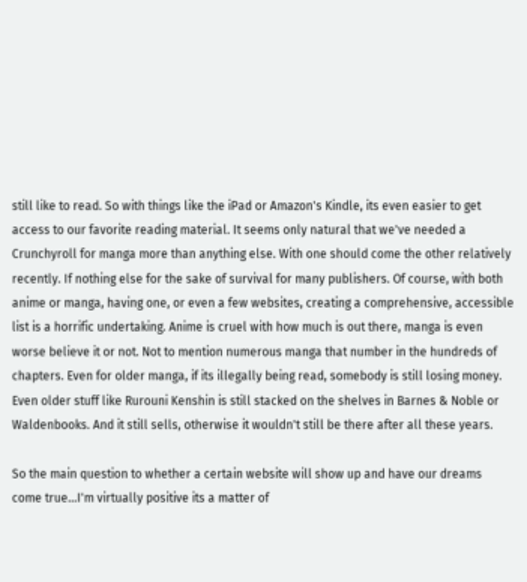still like to read. So with things like the iPad or Amazon's Kindle, its even easier to get access to our favorite reading material. It seems only natural that we've needed a Crunchyroll for manga more than anything else. With one should come the other relatively recently. If nothing else for the sake of survival for many publishers. Of course, with both anime or manga, having one, or even a few websites, creating a comprehensive, accessible list is a horrific undertaking. Anime is cruel with how much is out there, manga is even worse believe it or not. Not to mention numerous manga that number in the hundreds of chapters. Even for older manga, if its illegally being read, somebody is still losing money. Even older stuff like Rurouni Kenshin is still stacked on the shelves in Barnes & Noble or Waldenbooks. And it still sells, otherwise it wouldn't still be there after all these years.

So the main question to whether a certain website will show up and have our dreams come true...I'm virtually positive its a matter of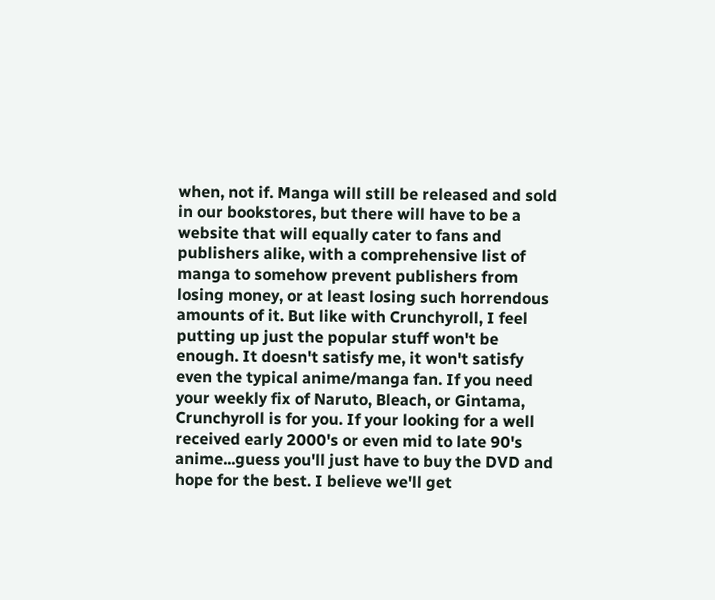when, not if. Manga will still be released and sold in our bookstores, but there will have to be a website that will equally cater to fans and publishers alike, with a comprehensive list of manga to somehow prevent publishers from losing money, or at least losing such horrendous amounts of it. But like with Crunchyroll, I feel putting up just the popular stuff won't be enough. It doesn't satisfy me, it won't satisfy even the typical anime/manga fan. If you need your weekly fix of Naruto, Bleach, or Gintama, Crunchyroll is for you. If your looking for a well received early 2000's or even mid to late 90's anime...guess you'll just have to buy the DVD and hope for the best. I believe we'll get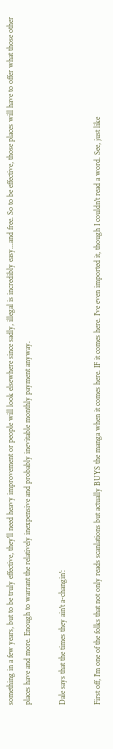something in a few years, but to be truly effective, they'll need heavy improvement or people will look elsewhere since sadly, illegal is incredibly easy...and free. So to be effective, those places will have to offer what those other places have and more. Enough to warrant the relatively inexpensive and probably inevitable monthly payment anyway.

Dale says that the times they ain't a-changin':

First off, I'm one of the folks that not only reads scanlations but actually BUYS the manga when it comes here. IF it comes here. I've even imported it, though I couldn't read a word. See, just like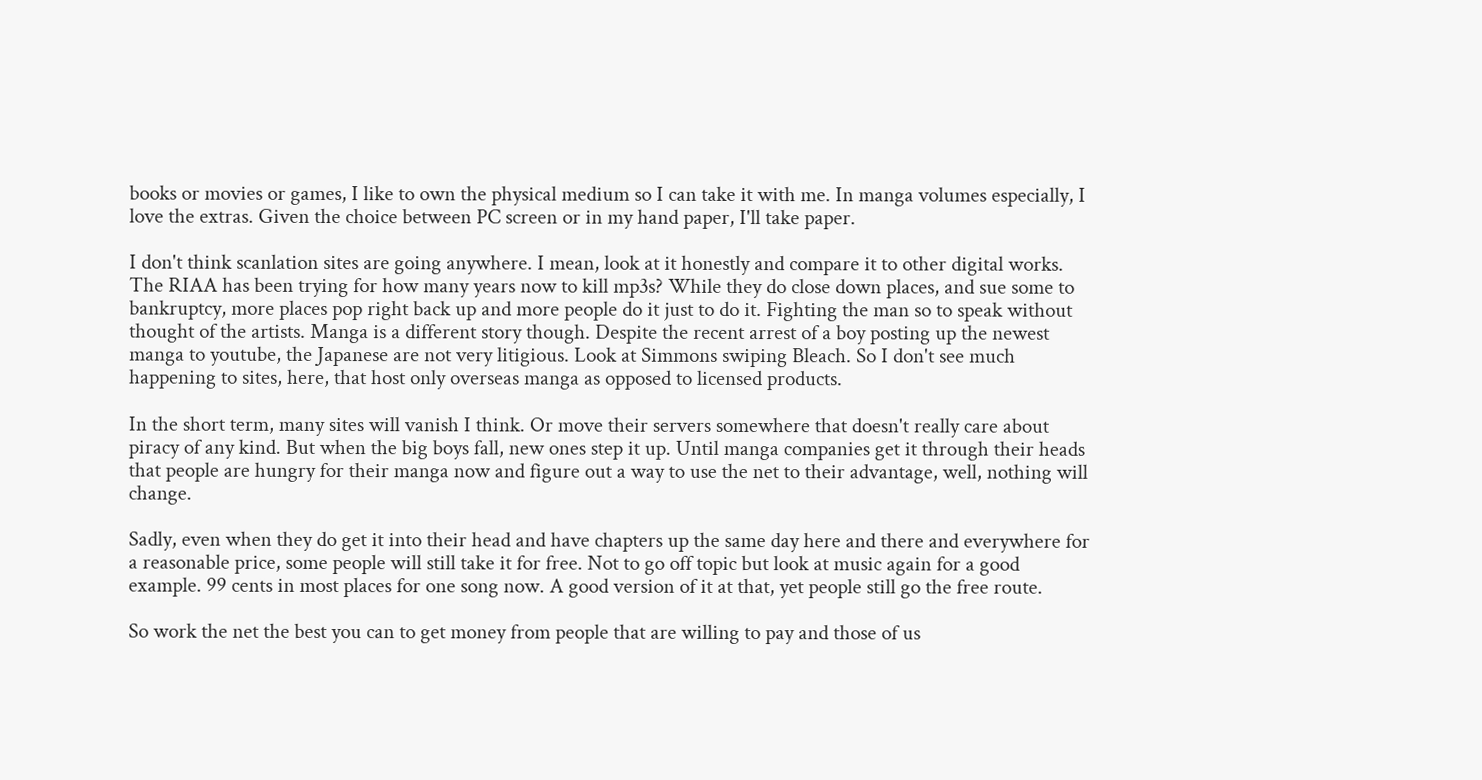books or movies or games, I like to own the physical medium so I can take it with me. In manga volumes especially, I love the extras. Given the choice between PC screen or in my hand paper, I'll take paper.

I don't think scanlation sites are going anywhere. I mean, look at it honestly and compare it to other digital works. The RIAA has been trying for how many years now to kill mp3s? While they do close down places, and sue some to bankruptcy, more places pop right back up and more people do it just to do it. Fighting the man so to speak without thought of the artists. Manga is a different story though. Despite the recent arrest of a boy posting up the newest manga to youtube, the Japanese are not very litigious. Look at Simmons swiping Bleach. So I don't see much happening to sites, here, that host only overseas manga as opposed to licensed products.

In the short term, many sites will vanish I think. Or move their servers somewhere that doesn't really care about piracy of any kind. But when the big boys fall, new ones step it up. Until manga companies get it through their heads that people are hungry for their manga now and figure out a way to use the net to their advantage, well, nothing will change.

Sadly, even when they do get it into their head and have chapters up the same day here and there and everywhere for a reasonable price, some people will still take it for free. Not to go off topic but look at music again for a good example. 99 cents in most places for one song now. A good version of it at that, yet people still go the free route.

So work the net the best you can to get money from people that are willing to pay and those of us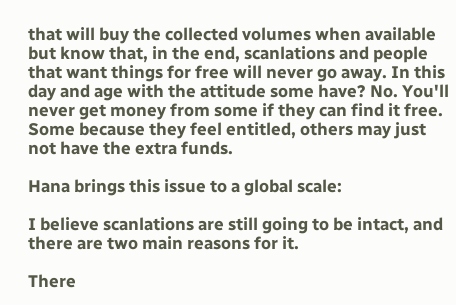that will buy the collected volumes when available but know that, in the end, scanlations and people that want things for free will never go away. In this day and age with the attitude some have? No. You'll never get money from some if they can find it free. Some because they feel entitled, others may just not have the extra funds.

Hana brings this issue to a global scale:

I believe scanlations are still going to be intact, and there are two main reasons for it.

There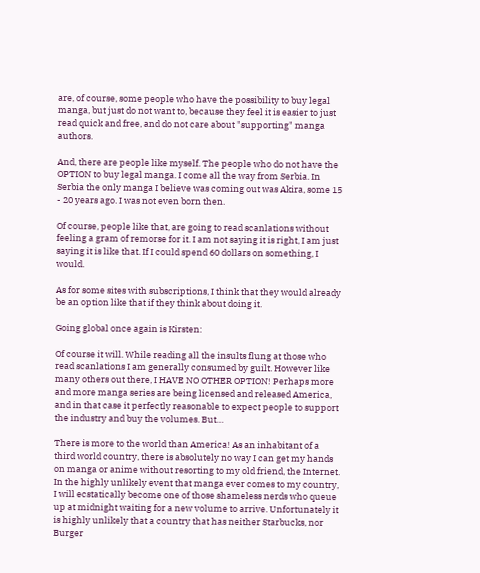are, of course, some people who have the possibility to buy legal manga, but just do not want to, because they feel it is easier to just read quick and free, and do not care about "supporting" manga authors.

And, there are people like myself. The people who do not have the OPTION to buy legal manga. I come all the way from Serbia. In Serbia the only manga I believe was coming out was Akira, some 15 - 20 years ago. I was not even born then.

Of course, people like that, are going to read scanlations without feeling a gram of remorse for it. I am not saying it is right, I am just saying it is like that. If I could spend 60 dollars on something, I would.

As for some sites with subscriptions, I think that they would already be an option like that if they think about doing it.

Going global once again is Kirsten:

Of course it will. While reading all the insults flung at those who read scanlations I am generally consumed by guilt. However like many others out there, I HAVE NO OTHER OPTION! Perhaps more and more manga series are being licensed and released America, and in that case it perfectly reasonable to expect people to support the industry and buy the volumes. But…

There is more to the world than America! As an inhabitant of a third world country, there is absolutely no way I can get my hands on manga or anime without resorting to my old friend, the Internet. In the highly unlikely event that manga ever comes to my country, I will ecstatically become one of those shameless nerds who queue up at midnight waiting for a new volume to arrive. Unfortunately it is highly unlikely that a country that has neither Starbucks, nor Burger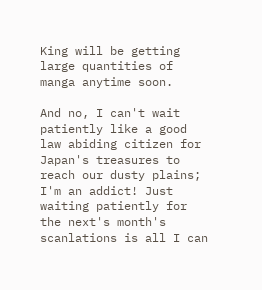King will be getting large quantities of manga anytime soon.

And no, I can't wait patiently like a good law abiding citizen for Japan's treasures to reach our dusty plains; I'm an addict! Just waiting patiently for the next's month's scanlations is all I can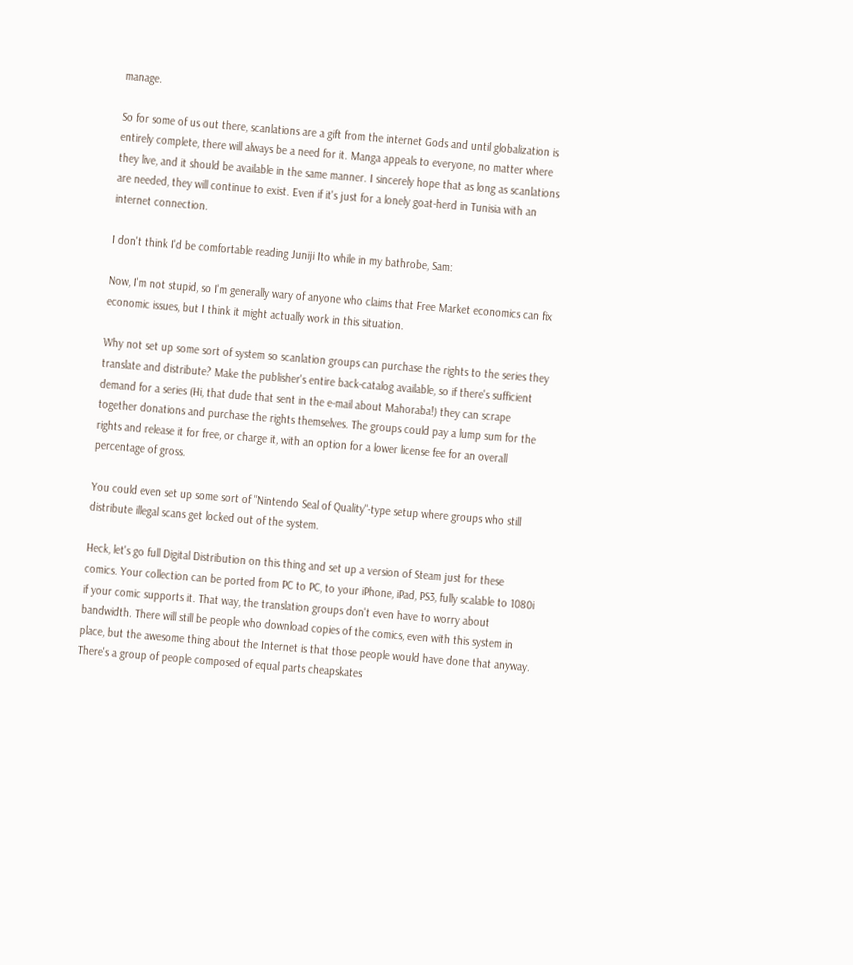manage.

So for some of us out there, scanlations are a gift from the internet Gods and until globalization is entirely complete, there will always be a need for it. Manga appeals to everyone, no matter where they live, and it should be available in the same manner. I sincerely hope that as long as scanlations are needed, they will continue to exist. Even if it's just for a lonely goat-herd in Tunisia with an internet connection.

I don't think I'd be comfortable reading Juniji Ito while in my bathrobe, Sam:

Now, I'm not stupid, so I'm generally wary of anyone who claims that Free Market economics can fix economic issues, but I think it might actually work in this situation.

Why not set up some sort of system so scanlation groups can purchase the rights to the series they translate and distribute? Make the publisher's entire back-catalog available, so if there's sufficient demand for a series (Hi, that dude that sent in the e-mail about Mahoraba!) they can scrape together donations and purchase the rights themselves. The groups could pay a lump sum for the rights and release it for free, or charge it, with an option for a lower license fee for an overall percentage of gross.

You could even set up some sort of "Nintendo Seal of Quality"-type setup where groups who still distribute illegal scans get locked out of the system.

Heck, let's go full Digital Distribution on this thing and set up a version of Steam just for these comics. Your collection can be ported from PC to PC, to your iPhone, iPad, PS3, fully scalable to 1080i if your comic supports it. That way, the translation groups don't even have to worry about bandwidth. There will still be people who download copies of the comics, even with this system in place, but the awesome thing about the Internet is that those people would have done that anyway. There's a group of people composed of equal parts cheapskates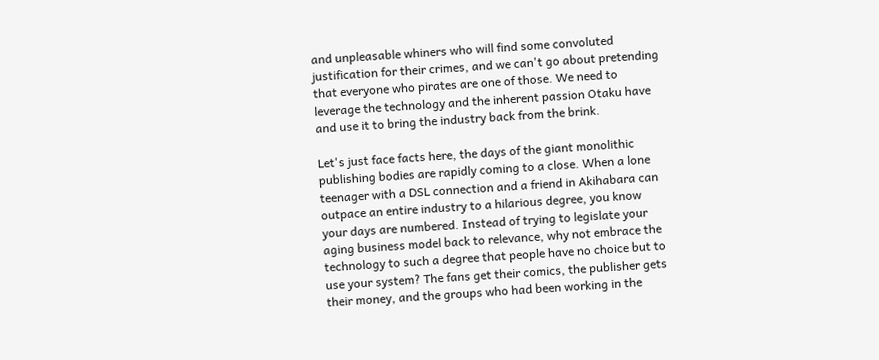and unpleasable whiners who will find some convoluted justification for their crimes, and we can't go about pretending that everyone who pirates are one of those. We need to leverage the technology and the inherent passion Otaku have and use it to bring the industry back from the brink.

Let's just face facts here, the days of the giant monolithic publishing bodies are rapidly coming to a close. When a lone teenager with a DSL connection and a friend in Akihabara can outpace an entire industry to a hilarious degree, you know your days are numbered. Instead of trying to legislate your aging business model back to relevance, why not embrace the technology to such a degree that people have no choice but to use your system? The fans get their comics, the publisher gets their money, and the groups who had been working in the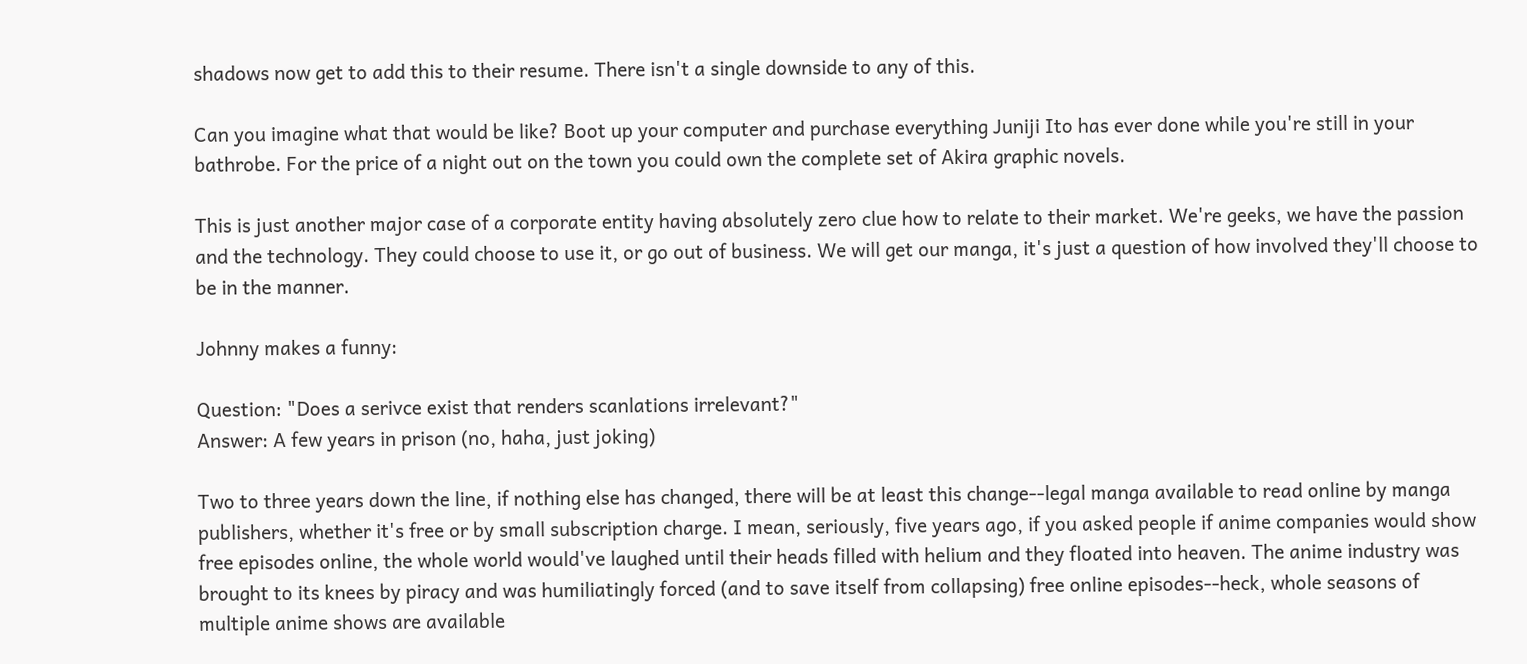shadows now get to add this to their resume. There isn't a single downside to any of this.

Can you imagine what that would be like? Boot up your computer and purchase everything Juniji Ito has ever done while you're still in your bathrobe. For the price of a night out on the town you could own the complete set of Akira graphic novels.

This is just another major case of a corporate entity having absolutely zero clue how to relate to their market. We're geeks, we have the passion and the technology. They could choose to use it, or go out of business. We will get our manga, it's just a question of how involved they'll choose to be in the manner.

Johnny makes a funny:

Question: "Does a serivce exist that renders scanlations irrelevant?"
Answer: A few years in prison (no, haha, just joking)

Two to three years down the line, if nothing else has changed, there will be at least this change--legal manga available to read online by manga publishers, whether it's free or by small subscription charge. I mean, seriously, five years ago, if you asked people if anime companies would show free episodes online, the whole world would've laughed until their heads filled with helium and they floated into heaven. The anime industry was brought to its knees by piracy and was humiliatingly forced (and to save itself from collapsing) free online episodes--heck, whole seasons of multiple anime shows are available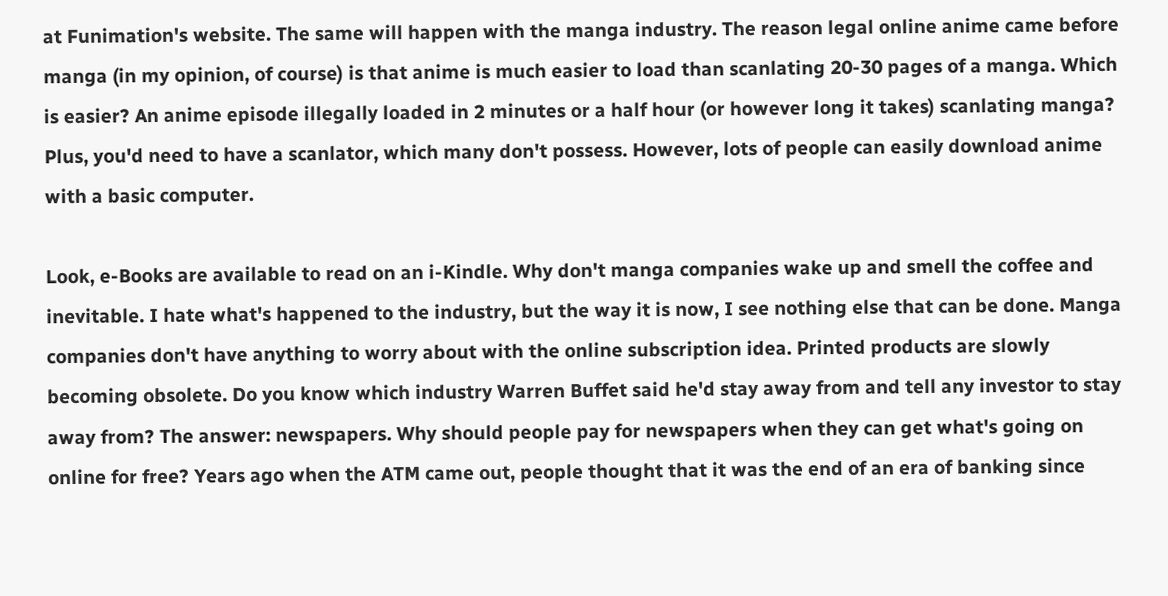at Funimation's website. The same will happen with the manga industry. The reason legal online anime came before manga (in my opinion, of course) is that anime is much easier to load than scanlating 20-30 pages of a manga. Which is easier? An anime episode illegally loaded in 2 minutes or a half hour (or however long it takes) scanlating manga? Plus, you'd need to have a scanlator, which many don't possess. However, lots of people can easily download anime with a basic computer.

Look, e-Books are available to read on an i-Kindle. Why don't manga companies wake up and smell the coffee and inevitable. I hate what's happened to the industry, but the way it is now, I see nothing else that can be done. Manga companies don't have anything to worry about with the online subscription idea. Printed products are slowly becoming obsolete. Do you know which industry Warren Buffet said he'd stay away from and tell any investor to stay away from? The answer: newspapers. Why should people pay for newspapers when they can get what's going on online for free? Years ago when the ATM came out, people thought that it was the end of an era of banking since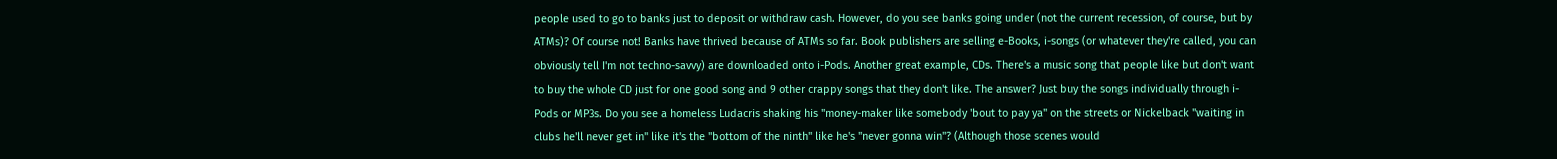people used to go to banks just to deposit or withdraw cash. However, do you see banks going under (not the current recession, of course, but by ATMs)? Of course not! Banks have thrived because of ATMs so far. Book publishers are selling e-Books, i-songs (or whatever they're called, you can obviously tell I'm not techno-savvy) are downloaded onto i-Pods. Another great example, CDs. There's a music song that people like but don't want to buy the whole CD just for one good song and 9 other crappy songs that they don't like. The answer? Just buy the songs individually through i-Pods or MP3s. Do you see a homeless Ludacris shaking his "money-maker like somebody 'bout to pay ya" on the streets or Nickelback "waiting in clubs he'll never get in" like it's the "bottom of the ninth" like he's "never gonna win"? (Although those scenes would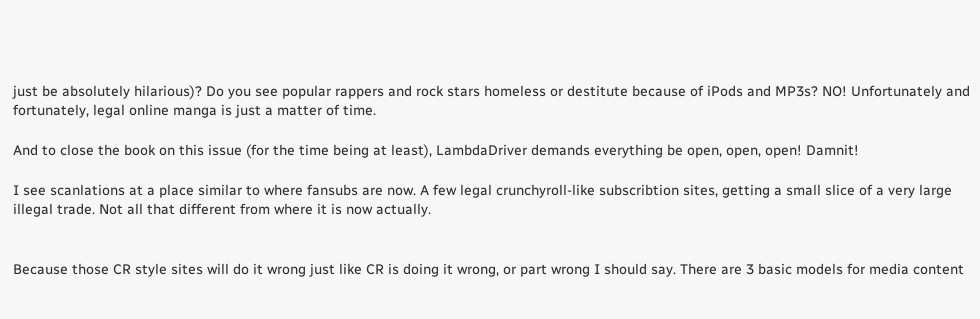just be absolutely hilarious)? Do you see popular rappers and rock stars homeless or destitute because of iPods and MP3s? NO! Unfortunately and fortunately, legal online manga is just a matter of time.

And to close the book on this issue (for the time being at least), LambdaDriver demands everything be open, open, open! Damnit!

I see scanlations at a place similar to where fansubs are now. A few legal crunchyroll-like subscribtion sites, getting a small slice of a very large illegal trade. Not all that different from where it is now actually.


Because those CR style sites will do it wrong just like CR is doing it wrong, or part wrong I should say. There are 3 basic models for media content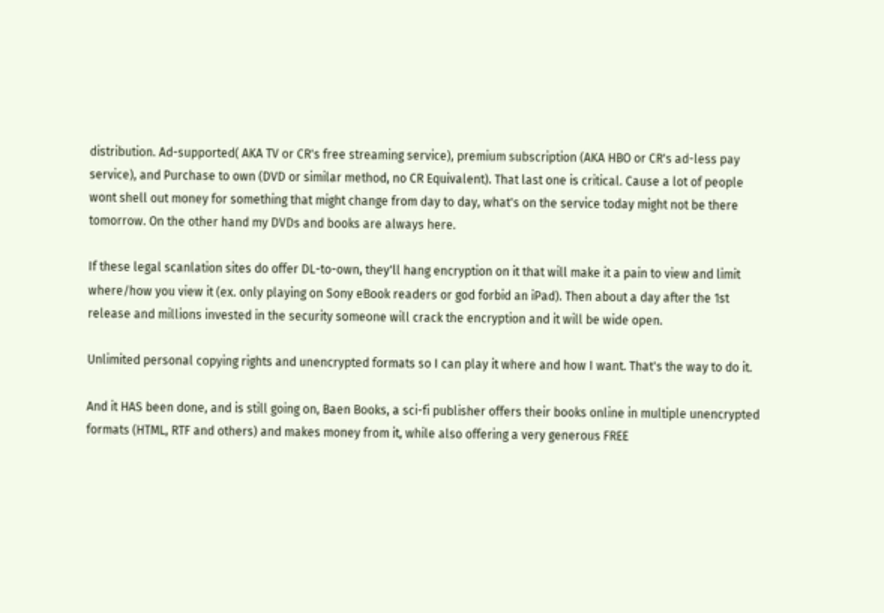distribution. Ad-supported( AKA TV or CR's free streaming service), premium subscription (AKA HBO or CR's ad-less pay service), and Purchase to own (DVD or similar method, no CR Equivalent). That last one is critical. Cause a lot of people wont shell out money for something that might change from day to day, what's on the service today might not be there tomorrow. On the other hand my DVDs and books are always here.

If these legal scanlation sites do offer DL-to-own, they'll hang encryption on it that will make it a pain to view and limit where/how you view it (ex. only playing on Sony eBook readers or god forbid an iPad). Then about a day after the 1st release and millions invested in the security someone will crack the encryption and it will be wide open.

Unlimited personal copying rights and unencrypted formats so I can play it where and how I want. That's the way to do it.

And it HAS been done, and is still going on, Baen Books, a sci-fi publisher offers their books online in multiple unencrypted formats (HTML, RTF and others) and makes money from it, while also offering a very generous FREE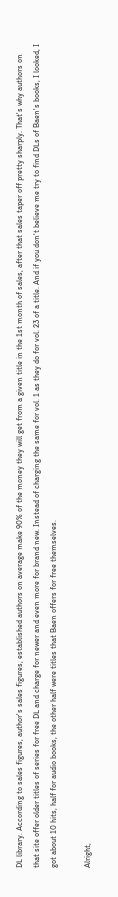DL library. According to sales figures, author's sales figures, established authors on average make 90% of the money they will get from a given title in the 1st month of sales, after that sales taper off pretty sharply. That's why authors on that site offer older titles of series for free DL and charge for newer and even more for brand new. Instead of charging the same for vol. 1 as they do for vol. 23 of a title. And if you don't believe me try to find DLs of Baen's books, I looked, I got about 10 hits, half for audio books, the other half were titles that Baen offers for free themselves.

Alright,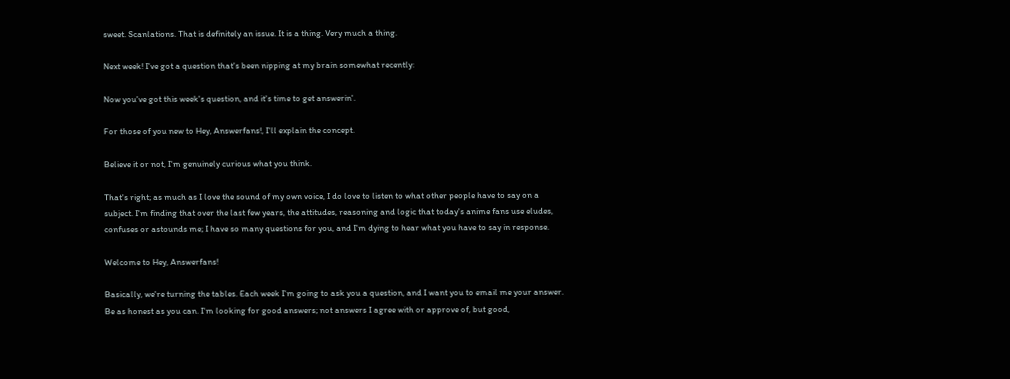sweet. Scanlations. That is definitely an issue. It is a thing. Very much a thing.

Next week! I've got a question that's been nipping at my brain somewhat recently:

Now you've got this week's question, and it's time to get answerin'.

For those of you new to Hey, Answerfans!, I'll explain the concept.

Believe it or not, I'm genuinely curious what you think.

That's right; as much as I love the sound of my own voice, I do love to listen to what other people have to say on a subject. I'm finding that over the last few years, the attitudes, reasoning and logic that today's anime fans use eludes, confuses or astounds me; I have so many questions for you, and I'm dying to hear what you have to say in response.

Welcome to Hey, Answerfans!

Basically, we're turning the tables. Each week I'm going to ask you a question, and I want you to email me your answer. Be as honest as you can. I'm looking for good answers; not answers I agree with or approve of, but good,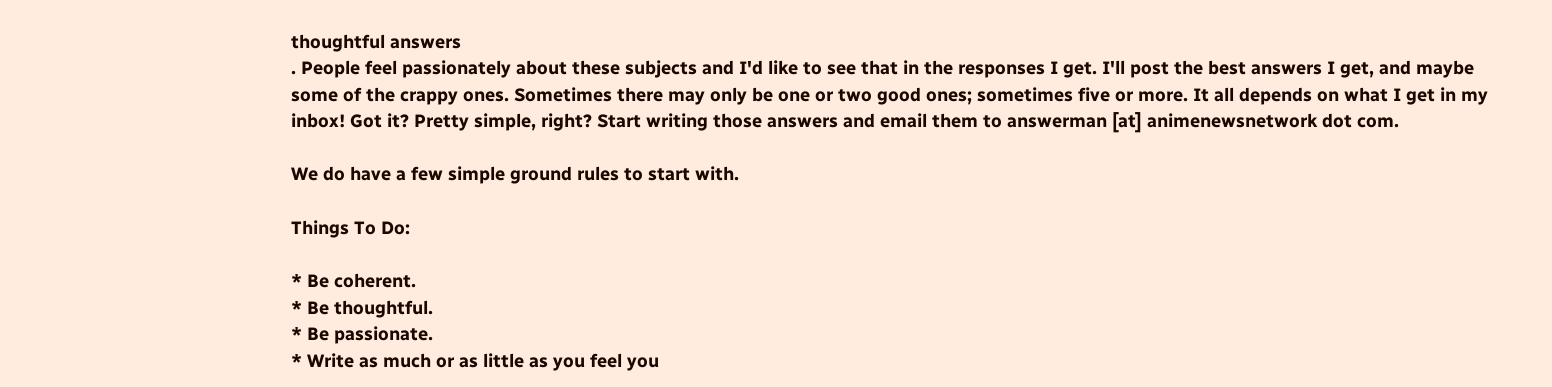thoughtful answers
. People feel passionately about these subjects and I'd like to see that in the responses I get. I'll post the best answers I get, and maybe some of the crappy ones. Sometimes there may only be one or two good ones; sometimes five or more. It all depends on what I get in my inbox! Got it? Pretty simple, right? Start writing those answers and email them to answerman [at] animenewsnetwork dot com.

We do have a few simple ground rules to start with.

Things To Do:

* Be coherent.
* Be thoughtful.
* Be passionate.
* Write as much or as little as you feel you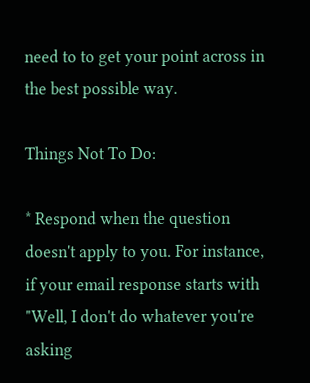need to to get your point across in the best possible way.

Things Not To Do:

* Respond when the question doesn't apply to you. For instance, if your email response starts with "Well, I don't do whatever you're asking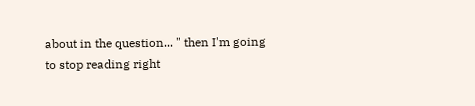about in the question... " then I'm going to stop reading right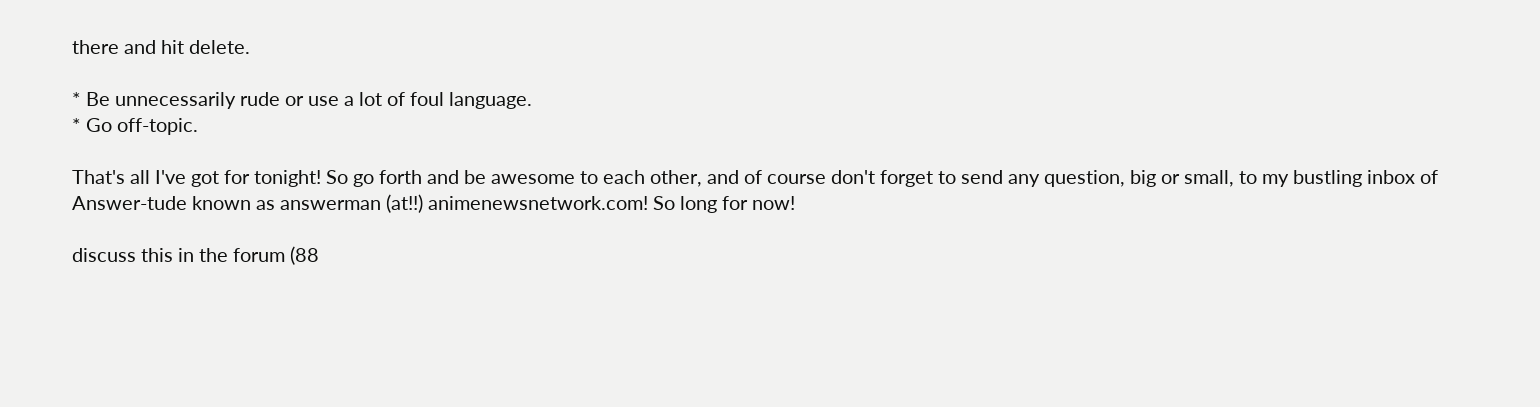there and hit delete.

* Be unnecessarily rude or use a lot of foul language.
* Go off-topic.

That's all I've got for tonight! So go forth and be awesome to each other, and of course don't forget to send any question, big or small, to my bustling inbox of Answer-tude known as answerman (at!!) animenewsnetwork.com! So long for now!

discuss this in the forum (88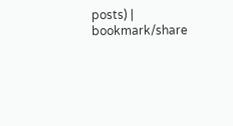posts) |
bookmark/share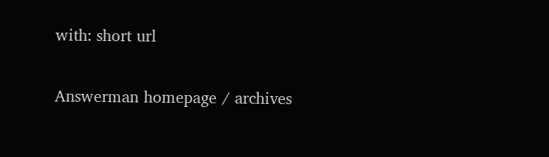with: short url

Answerman homepage / archives